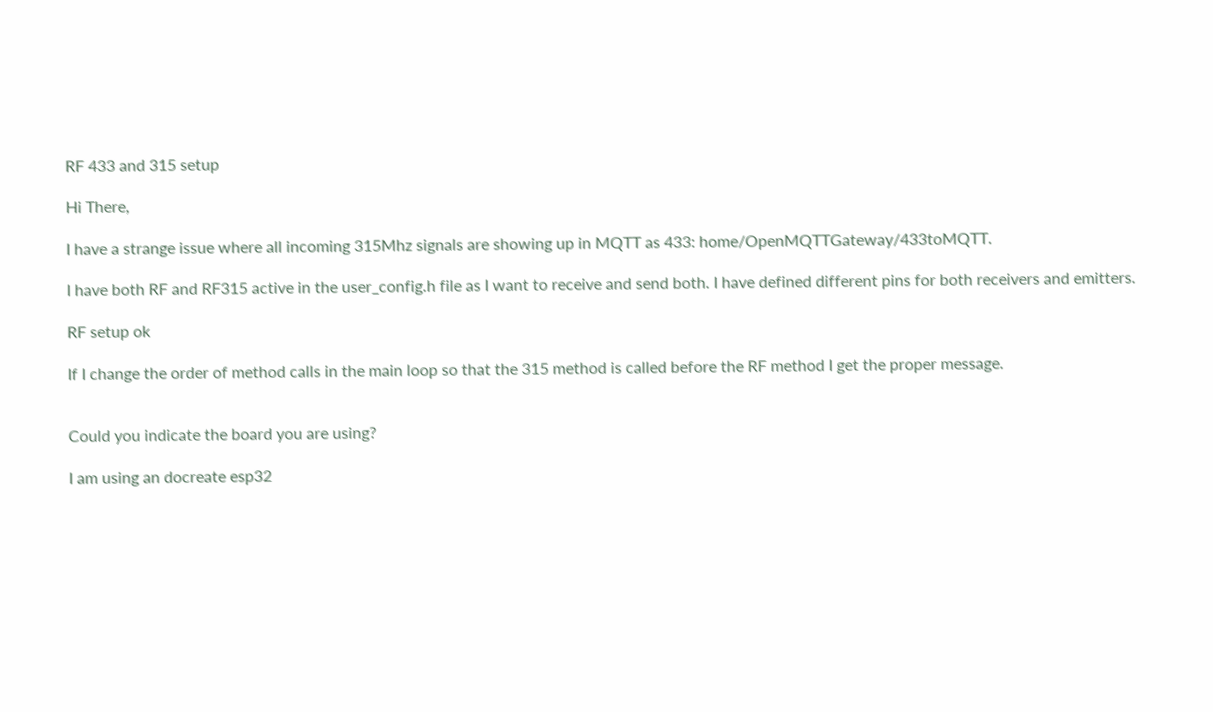RF 433 and 315 setup

Hi There,

I have a strange issue where all incoming 315Mhz signals are showing up in MQTT as 433: home/OpenMQTTGateway/433toMQTT.

I have both RF and RF315 active in the user_config.h file as I want to receive and send both. I have defined different pins for both receivers and emitters.

RF setup ok

If I change the order of method calls in the main loop so that the 315 method is called before the RF method I get the proper message.


Could you indicate the board you are using?

I am using an docreate esp32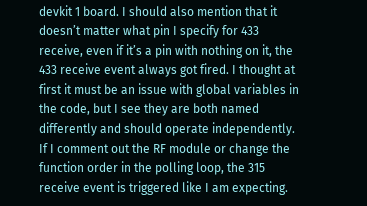devkit 1 board. I should also mention that it doesn’t matter what pin I specify for 433 receive, even if it’s a pin with nothing on it, the 433 receive event always got fired. I thought at first it must be an issue with global variables in the code, but I see they are both named differently and should operate independently. If I comment out the RF module or change the function order in the polling loop, the 315 receive event is triggered like I am expecting.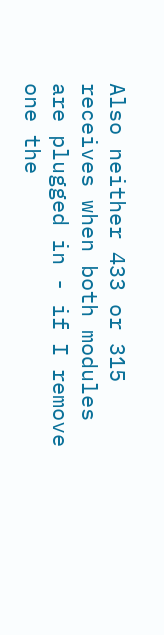Also neither 433 or 315 receives when both modules are plugged in - if I remove one the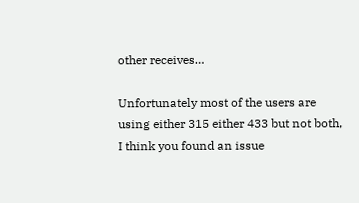other receives…

Unfortunately most of the users are using either 315 either 433 but not both, I think you found an issue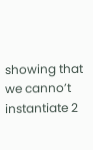showing that we canno’t instantiate 2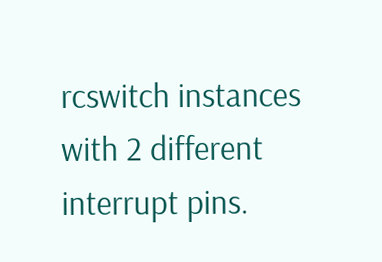rcswitch instances with 2 different interrupt pins.